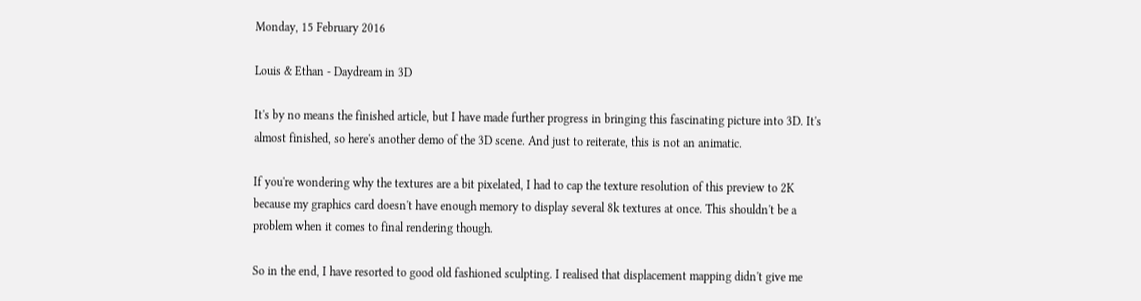Monday, 15 February 2016

Louis & Ethan - Daydream in 3D

It's by no means the finished article, but I have made further progress in bringing this fascinating picture into 3D. It's almost finished, so here's another demo of the 3D scene. And just to reiterate, this is not an animatic.

If you're wondering why the textures are a bit pixelated, I had to cap the texture resolution of this preview to 2K because my graphics card doesn't have enough memory to display several 8k textures at once. This shouldn't be a problem when it comes to final rendering though.

So in the end, I have resorted to good old fashioned sculpting. I realised that displacement mapping didn't give me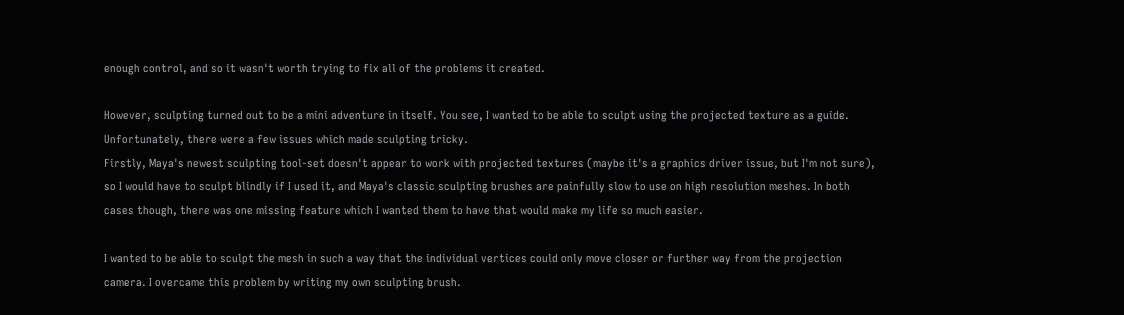enough control, and so it wasn't worth trying to fix all of the problems it created.

However, sculpting turned out to be a mini adventure in itself. You see, I wanted to be able to sculpt using the projected texture as a guide. Unfortunately, there were a few issues which made sculpting tricky.
Firstly, Maya's newest sculpting tool-set doesn't appear to work with projected textures (maybe it's a graphics driver issue, but I'm not sure), so I would have to sculpt blindly if I used it, and Maya's classic sculpting brushes are painfully slow to use on high resolution meshes. In both cases though, there was one missing feature which I wanted them to have that would make my life so much easier.

I wanted to be able to sculpt the mesh in such a way that the individual vertices could only move closer or further way from the projection camera. I overcame this problem by writing my own sculpting brush.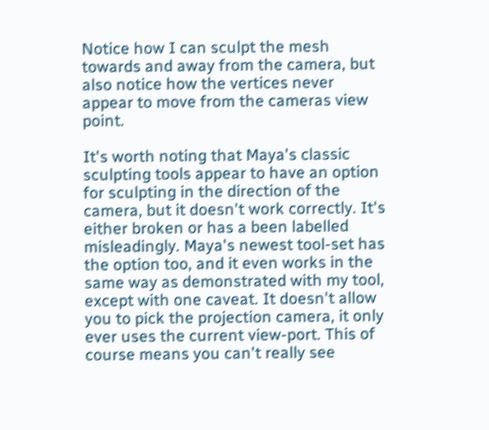Notice how I can sculpt the mesh towards and away from the camera, but also notice how the vertices never appear to move from the cameras view point.

It's worth noting that Maya's classic sculpting tools appear to have an option for sculpting in the direction of the camera, but it doesn't work correctly. It's either broken or has a been labelled misleadingly. Maya's newest tool-set has the option too, and it even works in the same way as demonstrated with my tool, except with one caveat. It doesn't allow you to pick the projection camera, it only ever uses the current view-port. This of course means you can't really see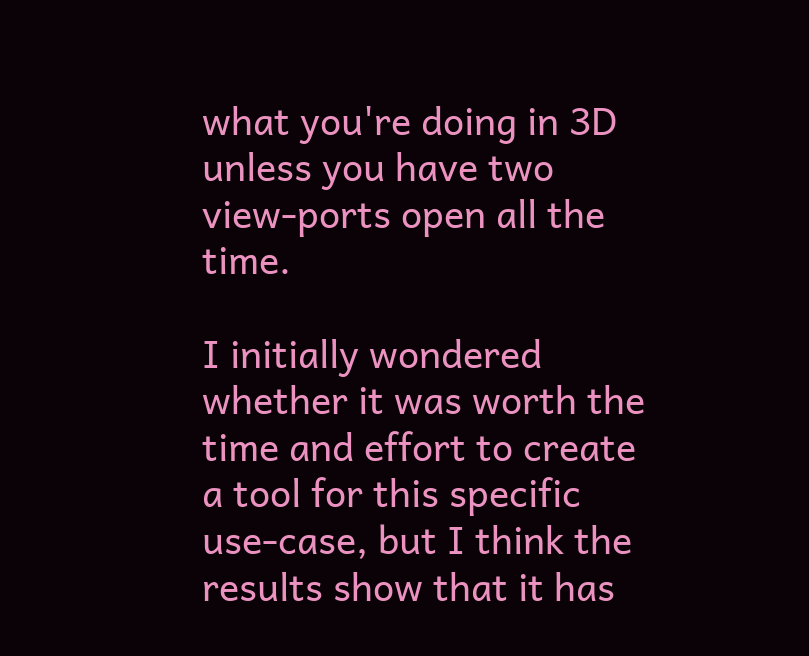what you're doing in 3D unless you have two view-ports open all the time.

I initially wondered whether it was worth the time and effort to create a tool for this specific use-case, but I think the results show that it has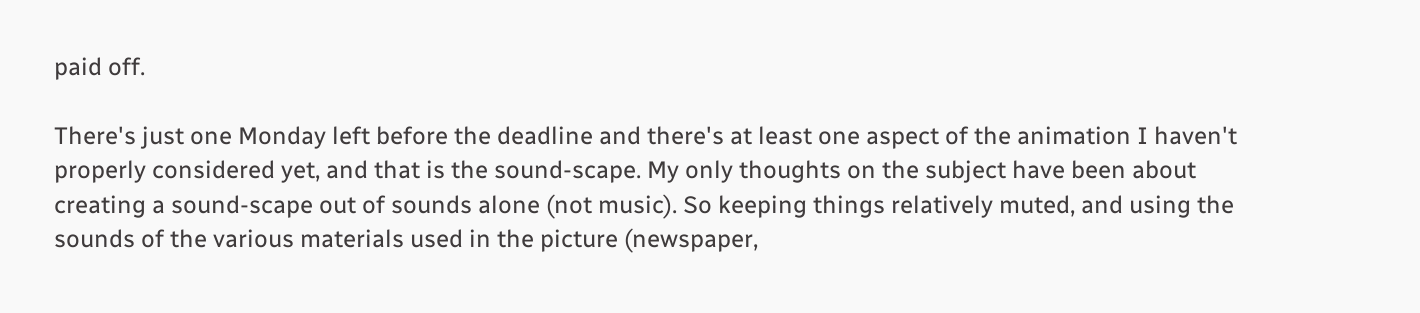paid off.

There's just one Monday left before the deadline and there's at least one aspect of the animation I haven't properly considered yet, and that is the sound-scape. My only thoughts on the subject have been about creating a sound-scape out of sounds alone (not music). So keeping things relatively muted, and using the sounds of the various materials used in the picture (newspaper,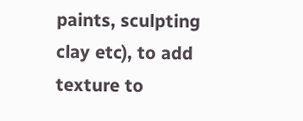paints, sculpting clay etc), to add texture to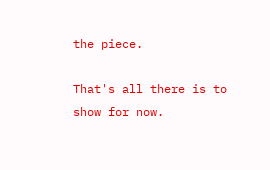the piece.

That's all there is to show for now.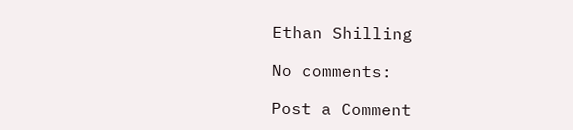Ethan Shilling

No comments:

Post a Comment